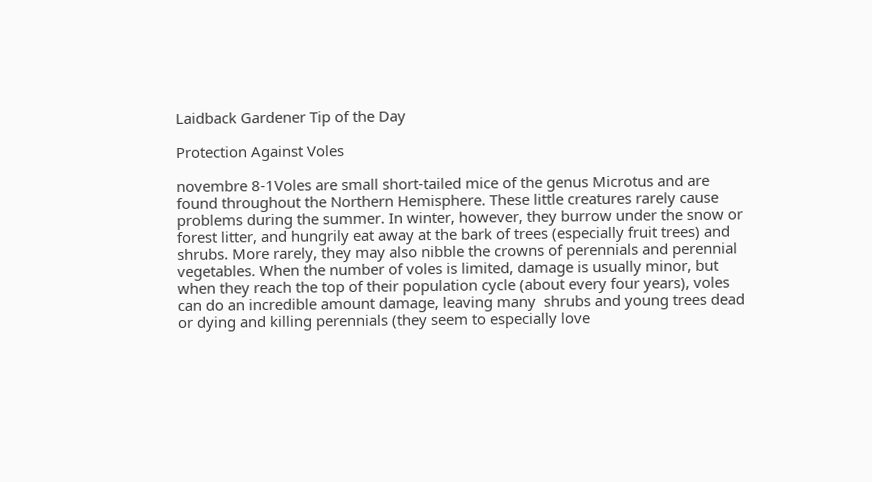Laidback Gardener Tip of the Day

Protection Against Voles

novembre 8-1Voles are small short-tailed mice of the genus Microtus and are found throughout the Northern Hemisphere. These little creatures rarely cause problems during the summer. In winter, however, they burrow under the snow or forest litter, and hungrily eat away at the bark of trees (especially fruit trees) and shrubs. More rarely, they may also nibble the crowns of perennials and perennial vegetables. When the number of voles is limited, damage is usually minor, but when they reach the top of their population cycle (about every four years), voles can do an incredible amount damage, leaving many  shrubs and young trees dead or dying and killing perennials (they seem to especially love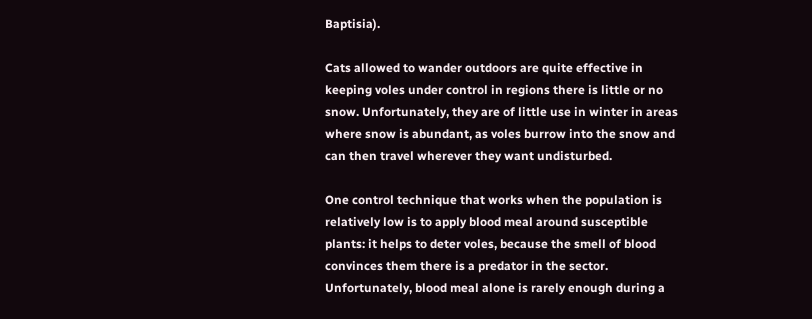Baptisia).

Cats allowed to wander outdoors are quite effective in keeping voles under control in regions there is little or no snow. Unfortunately, they are of little use in winter in areas where snow is abundant, as voles burrow into the snow and can then travel wherever they want undisturbed.

One control technique that works when the population is relatively low is to apply blood meal around susceptible plants: it helps to deter voles, because the smell of blood convinces them there is a predator in the sector. Unfortunately, blood meal alone is rarely enough during a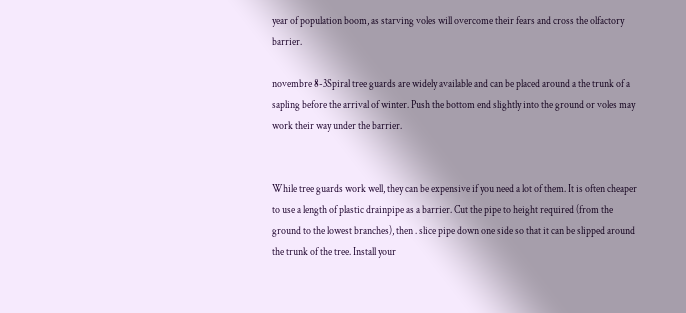year of population boom, as starving voles will overcome their fears and cross the olfactory barrier.

novembre 8-3Spiral tree guards are widely available and can be placed around a the trunk of a sapling before the arrival of winter. Push the bottom end slightly into the ground or voles may work their way under the barrier.


While tree guards work well, they can be expensive if you need a lot of them. It is often cheaper to use a length of plastic drainpipe as a barrier. Cut the pipe to height required (from the ground to the lowest branches), then . slice pipe down one side so that it can be slipped around the trunk of the tree. Install your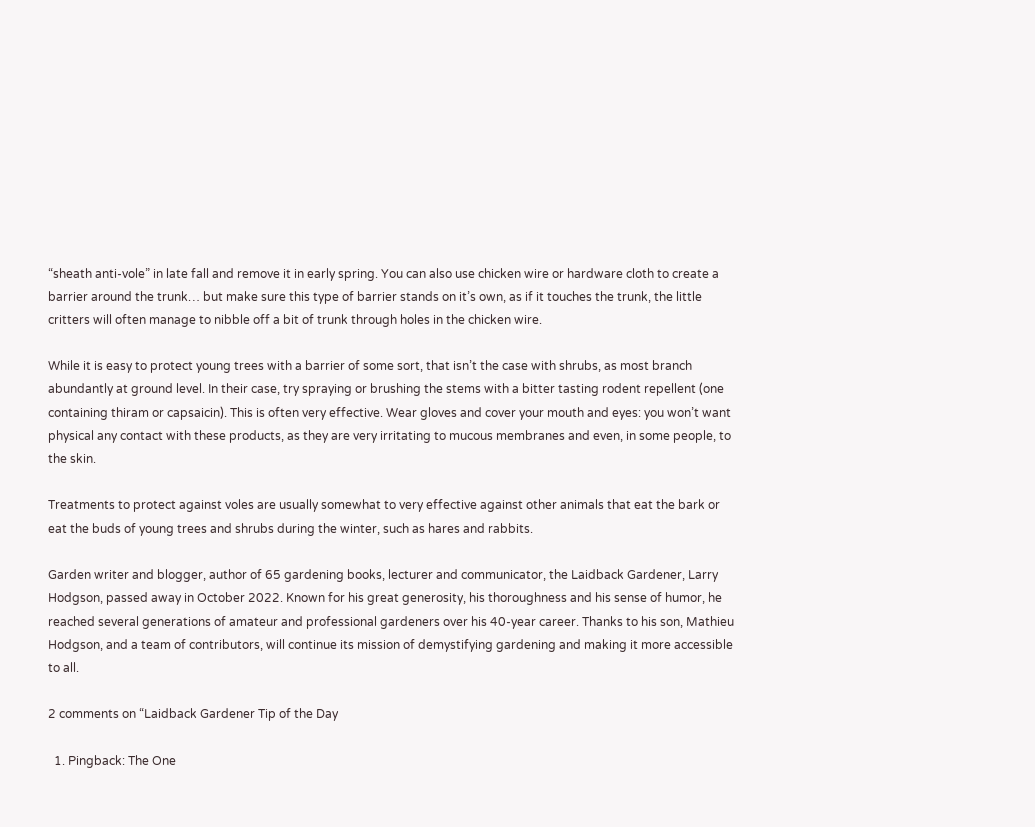“sheath anti-vole” in late fall and remove it in early spring. You can also use chicken wire or hardware cloth to create a barrier around the trunk… but make sure this type of barrier stands on it’s own, as if it touches the trunk, the little critters will often manage to nibble off a bit of trunk through holes in the chicken wire.

While it is easy to protect young trees with a barrier of some sort, that isn’t the case with shrubs, as most branch abundantly at ground level. In their case, try spraying or brushing the stems with a bitter tasting rodent repellent (one containing thiram or capsaicin). This is often very effective. Wear gloves and cover your mouth and eyes: you won’t want physical any contact with these products, as they are very irritating to mucous membranes and even, in some people, to the skin.

Treatments to protect against voles are usually somewhat to very effective against other animals that eat the bark or eat the buds of young trees and shrubs during the winter, such as hares and rabbits.

Garden writer and blogger, author of 65 gardening books, lecturer and communicator, the Laidback Gardener, Larry Hodgson, passed away in October 2022. Known for his great generosity, his thoroughness and his sense of humor, he reached several generations of amateur and professional gardeners over his 40-year career. Thanks to his son, Mathieu Hodgson, and a team of contributors, will continue its mission of demystifying gardening and making it more accessible to all.

2 comments on “Laidback Gardener Tip of the Day

  1. Pingback: The One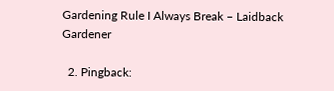Gardening Rule I Always Break – Laidback Gardener

  2. Pingback: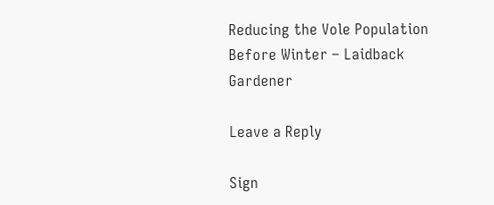Reducing the Vole Population Before Winter – Laidback Gardener

Leave a Reply

Sign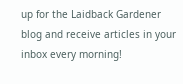up for the Laidback Gardener blog and receive articles in your inbox every morning!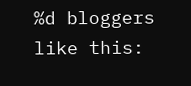%d bloggers like this: